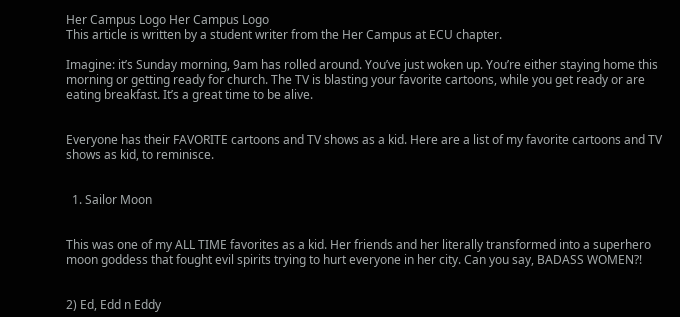Her Campus Logo Her Campus Logo
This article is written by a student writer from the Her Campus at ECU chapter.

Imagine: it’s Sunday morning, 9am has rolled around. You’ve just woken up. You’re either staying home this morning or getting ready for church. The TV is blasting your favorite cartoons, while you get ready or are eating breakfast. It’s a great time to be alive.


Everyone has their FAVORITE cartoons and TV shows as a kid. Here are a list of my favorite cartoons and TV shows as kid, to reminisce.


  1. Sailor Moon


This was one of my ALL TIME favorites as a kid. Her friends and her literally transformed into a superhero moon goddess that fought evil spirits trying to hurt everyone in her city. Can you say, BADASS WOMEN?!


2) Ed, Edd n Eddy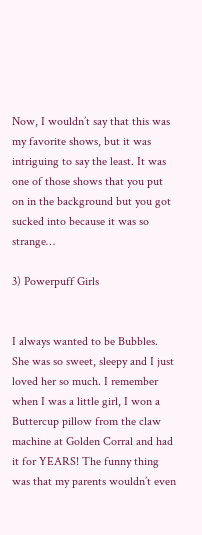Now, I wouldn’t say that this was my favorite shows, but it was intriguing to say the least. It was one of those shows that you put on in the background but you got sucked into because it was so strange…

3) Powerpuff Girls


I always wanted to be Bubbles. She was so sweet, sleepy and I just loved her so much. I remember when I was a little girl, I won a Buttercup pillow from the claw machine at Golden Corral and had it for YEARS! The funny thing was that my parents wouldn’t even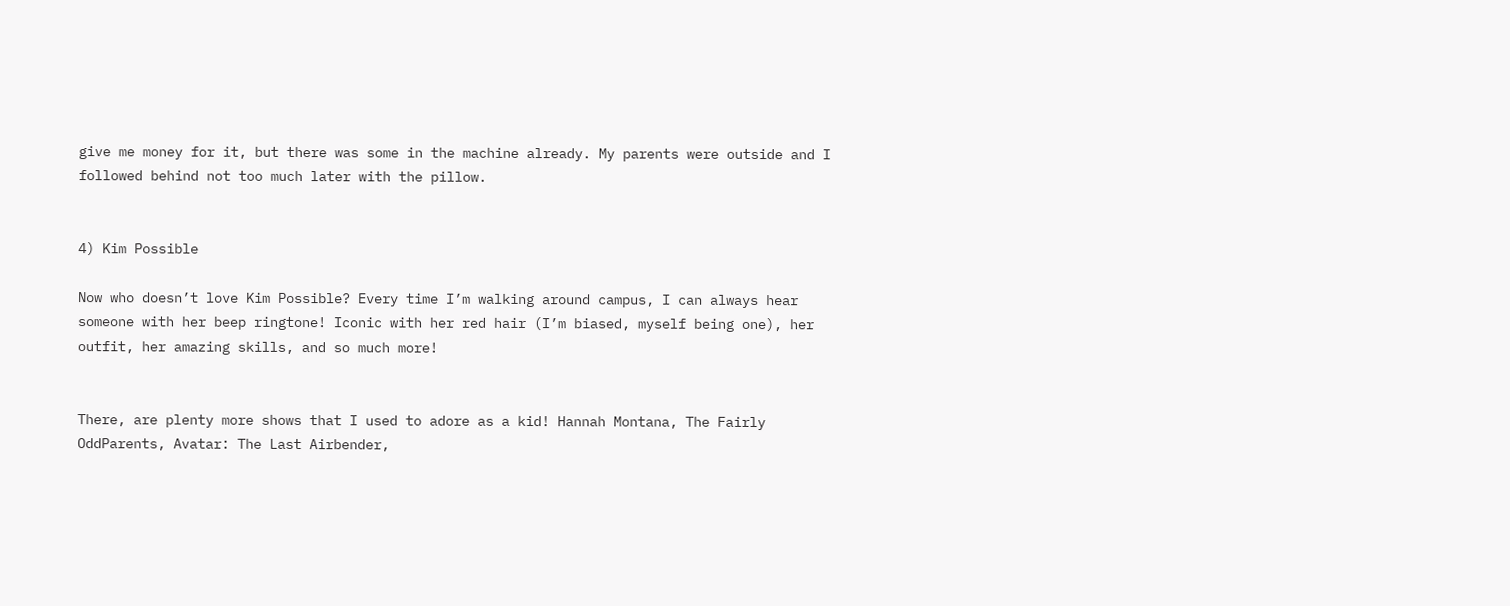give me money for it, but there was some in the machine already. My parents were outside and I followed behind not too much later with the pillow.


4) Kim Possible

Now who doesn’t love Kim Possible? Every time I’m walking around campus, I can always hear someone with her beep ringtone! Iconic with her red hair (I’m biased, myself being one), her outfit, her amazing skills, and so much more!


There, are plenty more shows that I used to adore as a kid! Hannah Montana, The Fairly OddParents, Avatar: The Last Airbender,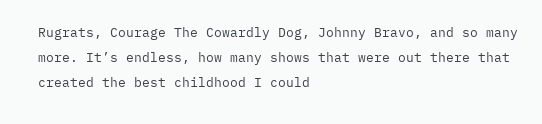Rugrats, Courage The Cowardly Dog, Johnny Bravo, and so many more. It’s endless, how many shows that were out there that created the best childhood I could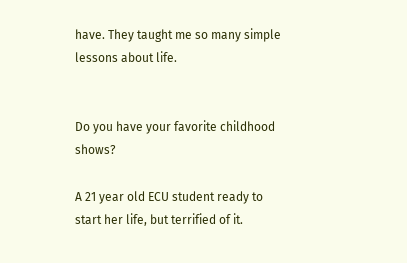have. They taught me so many simple lessons about life.


Do you have your favorite childhood shows?

A 21 year old ECU student ready to start her life, but terrified of it.